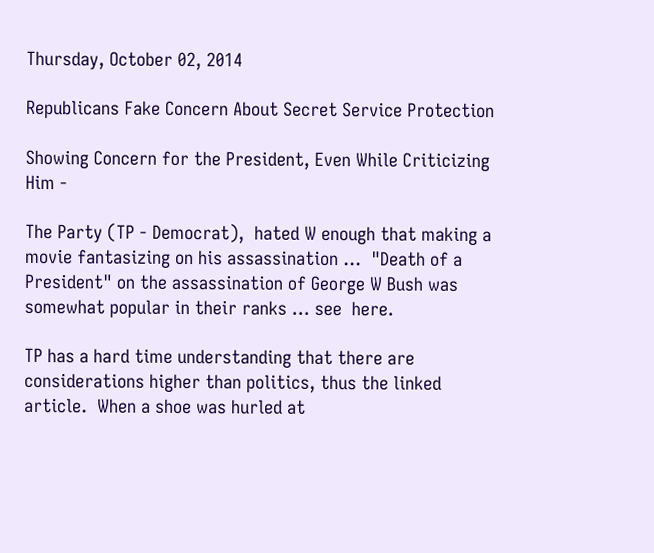Thursday, October 02, 2014

Republicans Fake Concern About Secret Service Protection

Showing Concern for the President, Even While Criticizing Him -

The Party (TP - Democrat),  hated W enough that making a movie fantasizing on his assassination ...  "Death of a President" on the assassination of George W Bush was somewhat popular in their ranks ... see  here.

TP has a hard time understanding that there are considerations higher than politics, thus the linked article.  When a shoe was hurled at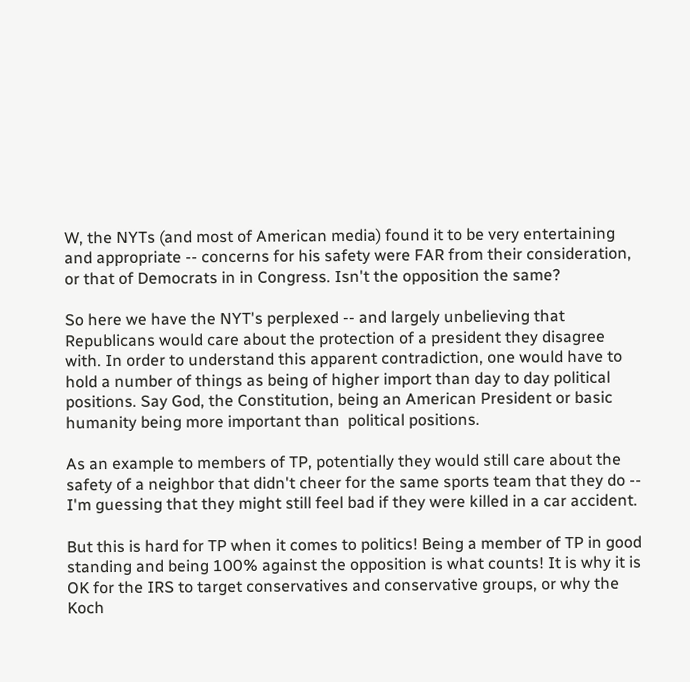W, the NYTs (and most of American media) found it to be very entertaining and appropriate -- concerns for his safety were FAR from their consideration, or that of Democrats in in Congress. Isn't the opposition the same?

So here we have the NYT's perplexed -- and largely unbelieving that Republicans would care about the protection of a president they disagree with. In order to understand this apparent contradiction, one would have to hold a number of things as being of higher import than day to day political positions. Say God, the Constitution, being an American President or basic humanity being more important than  political positions.

As an example to members of TP, potentially they would still care about the safety of a neighbor that didn't cheer for the same sports team that they do -- I'm guessing that they might still feel bad if they were killed in a car accident.

But this is hard for TP when it comes to politics! Being a member of TP in good standing and being 100% against the opposition is what counts! It is why it is OK for the IRS to target conservatives and conservative groups, or why the Koch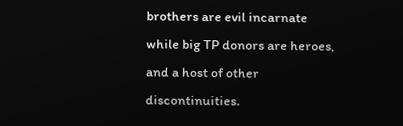brothers are evil incarnate while big TP donors are heroes, and a host of other discontinuities.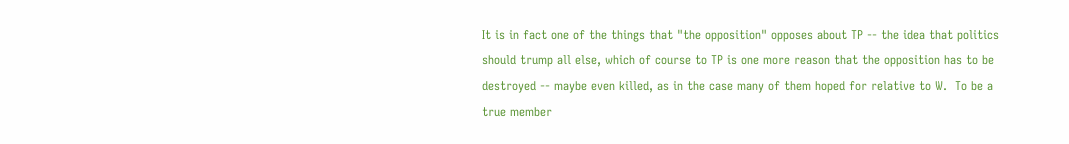It is in fact one of the things that "the opposition" opposes about TP -- the idea that politics should trump all else, which of course to TP is one more reason that the opposition has to be destroyed -- maybe even killed, as in the case many of them hoped for relative to W.  To be a true member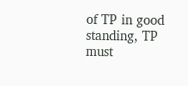of TP in good standing, TP must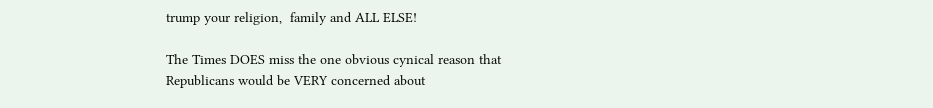trump your religion,  family and ALL ELSE!

The Times DOES miss the one obvious cynical reason that Republicans would be VERY concerned about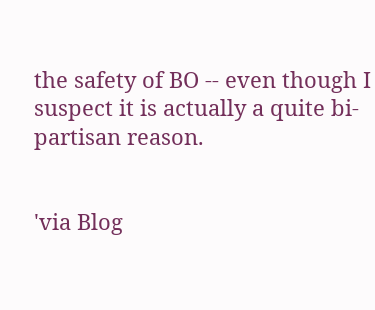the safety of BO -- even though I suspect it is actually a quite bi-partisan reason.


'via Blog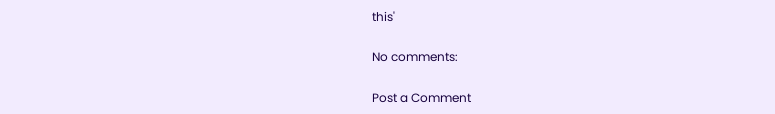this'

No comments:

Post a Comment